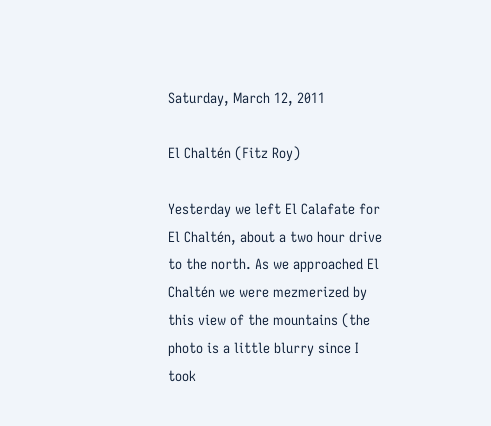Saturday, March 12, 2011

El Chaltén (Fitz Roy)

Yesterday we left El Calafate for El Chaltén, about a two hour drive to the north. As we approached El Chaltén we were mezmerized by this view of the mountains (the photo is a little blurry since I took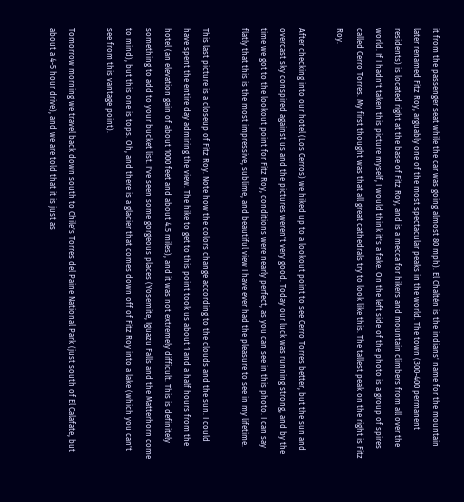it from the passenger seat while the car was going almost 80 mph). El Chaltén is the indians' name for the mountain later renamed Fitz Roy, arguably one of the most spectacular peaks in the world. The town (300-400 permanent residents) is located right at the base of Fitz Roy, and is a mecca for hikers and mountain climbers from all over the world. If I hadn't taken this picture myself, I would think it's a fake. On the left side of the photo is a group of spires called Cerro Torres. My first thought was that all great cathedrals try to look like this. The tallest peak on the right is Fitz Roy.

After checking into our hotel (Los Cerros) we hiked up to a lookout point to see Cerro Torres better, but the sun and overcast sky conspired against us and the pictures weren't very good. Today our luck was running strong, and by the time we got to the lookout point for Fitz Roy, conditions were nearly perfect, as you can see in this photo. I can say flatly that this is the most impressive, sublime, and beautiful view I have ever had the pleasure to see in my lifetime.

This last picture is a closeup of Fitz Roy. Note how the colors change according to the clouds and the sun. I could have spent the entire day admiring the view. The hike to get to this point took us about 1 and a half hours from the hotel (an elevation gain of about 1000 feet and about 4.5 miles), and it was not extremely difficult. This is definitely something to add to your bucket list. I've seen some gorgeous places (Yosemite, Iguazu Falls and the Matterhorn come to mind), but this one is tops. Oh, and there is a glacier that comes down off of Fitz Roy into a lake (which you can't see from this vantage point).

Tomorrow morning we travel back down south to Chile's Torres del Paine National Park (just south of El Calafate, but about a 4-5 hour drive), and we are told that it is just as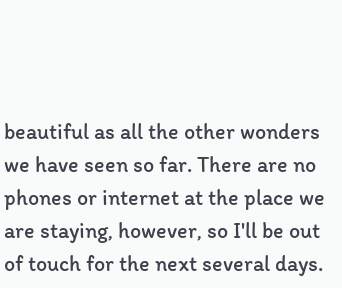beautiful as all the other wonders we have seen so far. There are no phones or internet at the place we are staying, however, so I'll be out of touch for the next several days.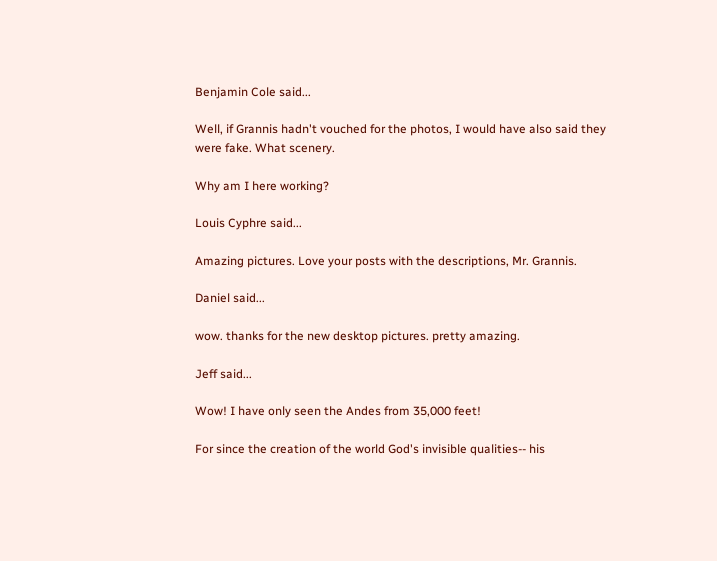Benjamin Cole said...

Well, if Grannis hadn't vouched for the photos, I would have also said they were fake. What scenery.

Why am I here working?

Louis Cyphre said...

Amazing pictures. Love your posts with the descriptions, Mr. Grannis.

Daniel said...

wow. thanks for the new desktop pictures. pretty amazing.

Jeff said...

Wow! I have only seen the Andes from 35,000 feet!

For since the creation of the world God's invisible qualities-- his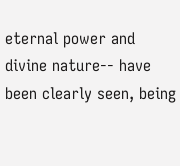eternal power and divine nature-- have been clearly seen, being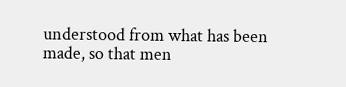understood from what has been made, so that men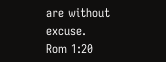are without excuse.
Rom 1:20